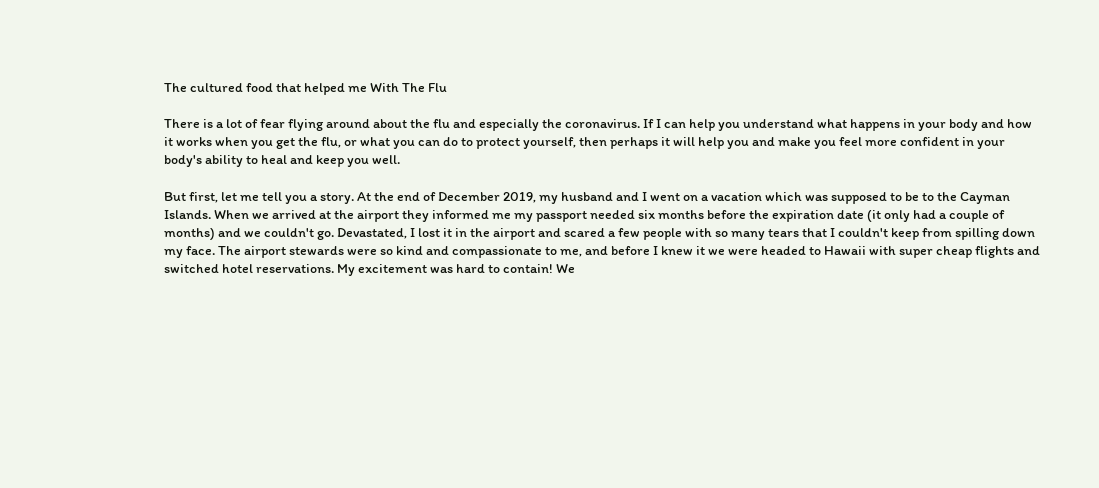The cultured food that helped me With The Flu

There is a lot of fear flying around about the flu and especially the coronavirus. If I can help you understand what happens in your body and how it works when you get the flu, or what you can do to protect yourself, then perhaps it will help you and make you feel more confident in your body's ability to heal and keep you well.

But first, let me tell you a story. At the end of December 2019, my husband and I went on a vacation which was supposed to be to the Cayman Islands. When we arrived at the airport they informed me my passport needed six months before the expiration date (it only had a couple of months) and we couldn't go. Devastated, I lost it in the airport and scared a few people with so many tears that I couldn't keep from spilling down my face. The airport stewards were so kind and compassionate to me, and before I knew it we were headed to Hawaii with super cheap flights and switched hotel reservations. My excitement was hard to contain! We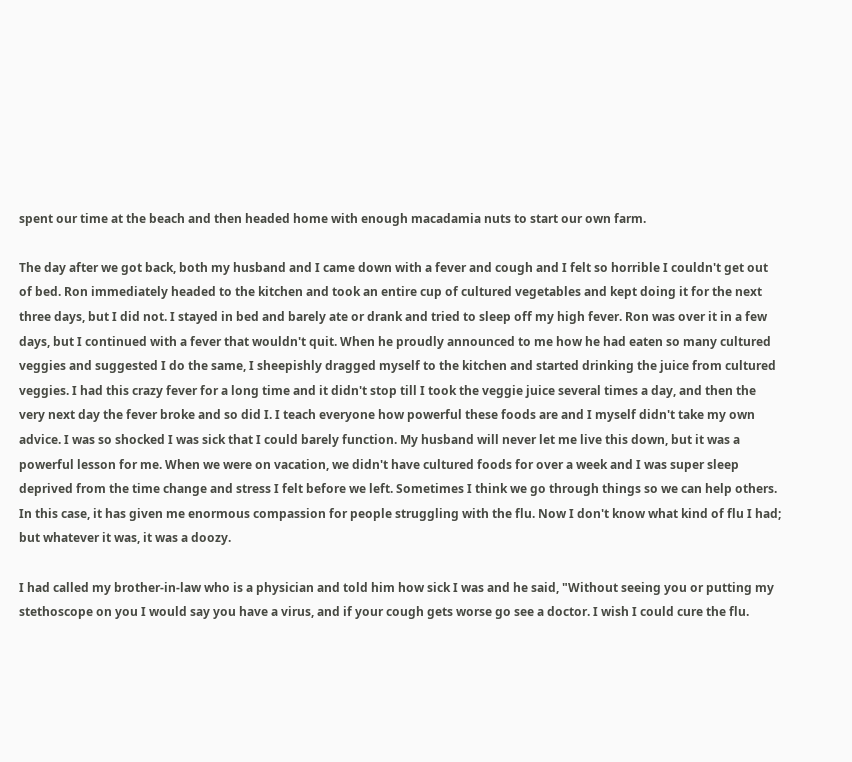spent our time at the beach and then headed home with enough macadamia nuts to start our own farm.

The day after we got back, both my husband and I came down with a fever and cough and I felt so horrible I couldn't get out of bed. Ron immediately headed to the kitchen and took an entire cup of cultured vegetables and kept doing it for the next three days, but I did not. I stayed in bed and barely ate or drank and tried to sleep off my high fever. Ron was over it in a few days, but I continued with a fever that wouldn't quit. When he proudly announced to me how he had eaten so many cultured veggies and suggested I do the same, I sheepishly dragged myself to the kitchen and started drinking the juice from cultured veggies. I had this crazy fever for a long time and it didn't stop till I took the veggie juice several times a day, and then the very next day the fever broke and so did I. I teach everyone how powerful these foods are and I myself didn't take my own advice. I was so shocked I was sick that I could barely function. My husband will never let me live this down, but it was a powerful lesson for me. When we were on vacation, we didn't have cultured foods for over a week and I was super sleep deprived from the time change and stress I felt before we left. Sometimes I think we go through things so we can help others. In this case, it has given me enormous compassion for people struggling with the flu. Now I don't know what kind of flu I had; but whatever it was, it was a doozy.

I had called my brother-in-law who is a physician and told him how sick I was and he said, "Without seeing you or putting my stethoscope on you I would say you have a virus, and if your cough gets worse go see a doctor. I wish I could cure the flu.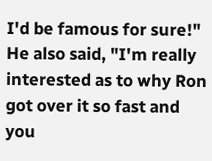I'd be famous for sure!" He also said, "I'm really interested as to why Ron got over it so fast and you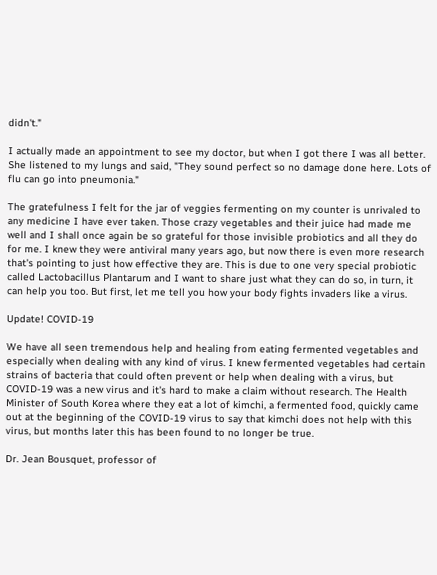didn't."

I actually made an appointment to see my doctor, but when I got there I was all better. She listened to my lungs and said, "They sound perfect so no damage done here. Lots of flu can go into pneumonia."

The gratefulness I felt for the jar of veggies fermenting on my counter is unrivaled to any medicine I have ever taken. Those crazy vegetables and their juice had made me well and I shall once again be so grateful for those invisible probiotics and all they do for me. I knew they were antiviral many years ago, but now there is even more research that's pointing to just how effective they are. This is due to one very special probiotic called Lactobacillus Plantarum and I want to share just what they can do so, in turn, it can help you too. But first, let me tell you how your body fights invaders like a virus.

Update! COVID-19

We have all seen tremendous help and healing from eating fermented vegetables and especially when dealing with any kind of virus. I knew fermented vegetables had certain strains of bacteria that could often prevent or help when dealing with a virus, but COVID-19 was a new virus and it's hard to make a claim without research. The Health Minister of South Korea where they eat a lot of kimchi, a fermented food, quickly came out at the beginning of the COVID-19 virus to say that kimchi does not help with this virus, but months later this has been found to no longer be true.

Dr. Jean Bousquet, professor of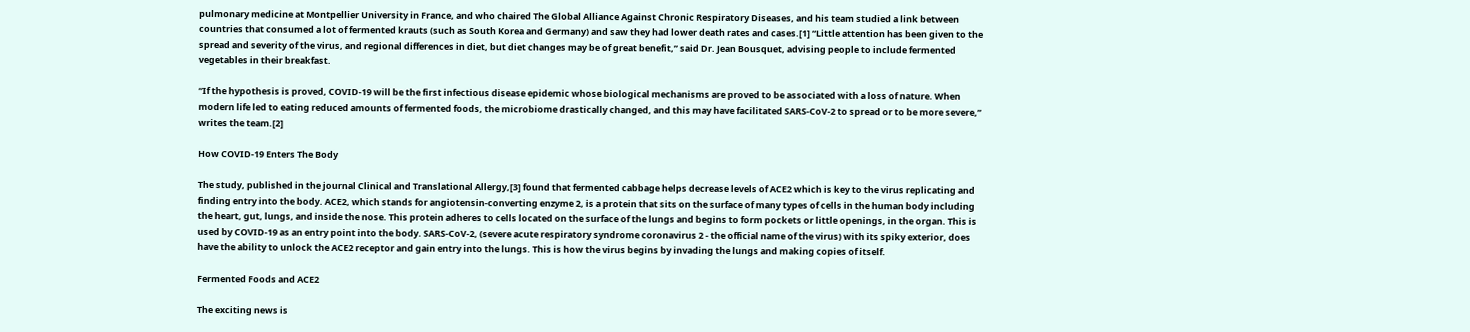pulmonary medicine at Montpellier University in France, and who chaired The Global Alliance Against Chronic Respiratory Diseases, and his team studied a link between countries that consumed a lot of fermented krauts (such as South Korea and Germany) and saw they had lower death rates and cases.[1] “Little attention has been given to the spread and severity of the virus, and regional differences in diet, but diet changes may be of great benefit,” said Dr. Jean Bousquet, advising people to include fermented vegetables in their breakfast.

“If the hypothesis is proved, COVID-19 will be the first infectious disease epidemic whose biological mechanisms are proved to be associated with a loss of nature. When modern life led to eating reduced amounts of fermented foods, the microbiome drastically changed, and this may have facilitated SARS-CoV-2 to spread or to be more severe,” writes the team.[2]

How COVID-19 Enters The Body

The study, published in the journal Clinical and Translational Allergy,[3] found that fermented cabbage helps decrease levels of ACE2 which is key to the virus replicating and finding entry into the body. ACE2, which stands for angiotensin-converting enzyme 2, is a protein that sits on the surface of many types of cells in the human body including the heart, gut, lungs, and inside the nose. This protein adheres to cells located on the surface of the lungs and begins to form pockets or little openings, in the organ. This is used by COVID-19 as an entry point into the body. SARS-CoV-2, (severe acute respiratory syndrome coronavirus 2 - the official name of the virus) with its spiky exterior, does have the ability to unlock the ACE2 receptor and gain entry into the lungs. This is how the virus begins by invading the lungs and making copies of itself.

Fermented Foods and ACE2

The exciting news is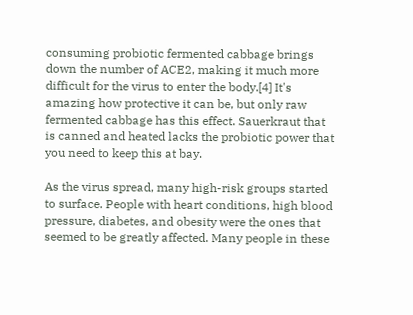consuming probiotic fermented cabbage brings down the number of ACE2, making it much more difficult for the virus to enter the body.[4] It's amazing how protective it can be, but only raw fermented cabbage has this effect. Sauerkraut that is canned and heated lacks the probiotic power that you need to keep this at bay.

As the virus spread, many high-risk groups started to surface. People with heart conditions, high blood pressure, diabetes, and obesity were the ones that seemed to be greatly affected. Many people in these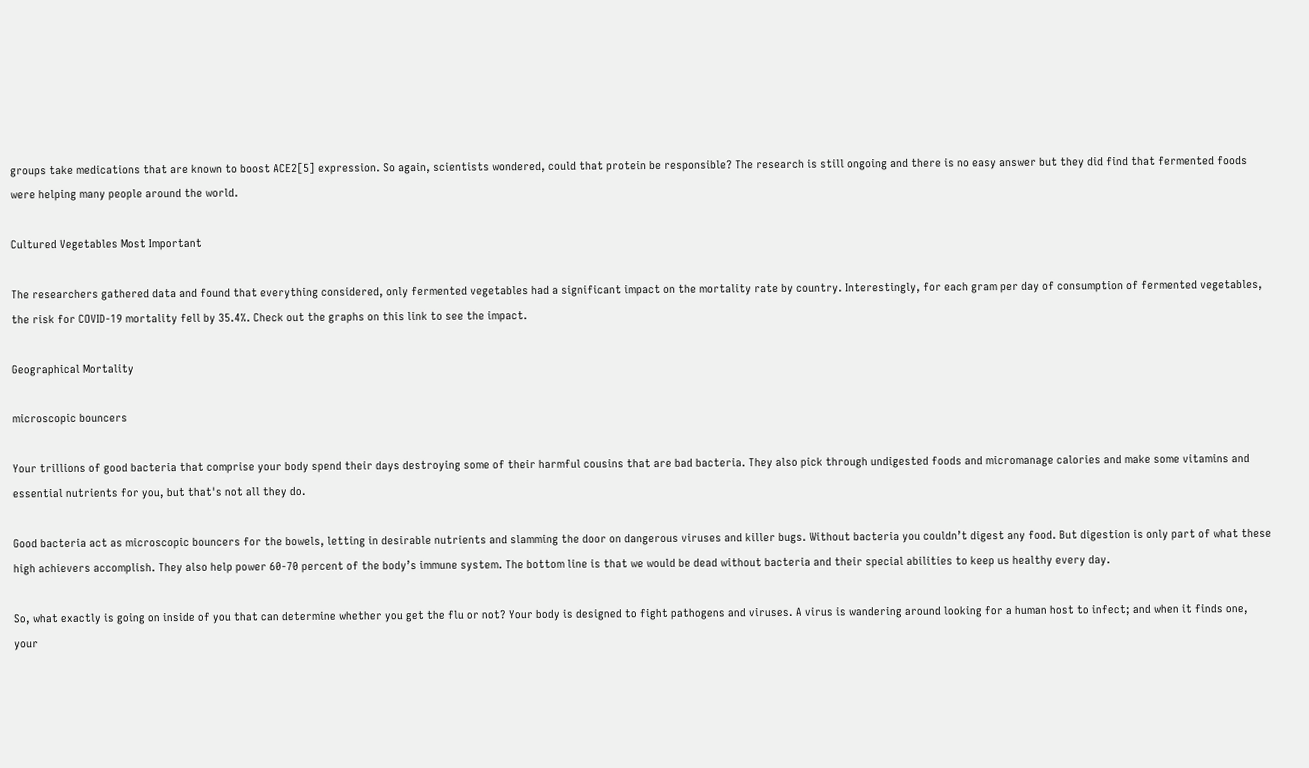groups take medications that are known to boost ACE2[5] expression. So again, scientists wondered, could that protein be responsible? The research is still ongoing and there is no easy answer but they did find that fermented foods were helping many people around the world.

Cultured Vegetables Most Important

The researchers gathered data and found that everything considered, only fermented vegetables had a significant impact on the mortality rate by country. Interestingly, for each gram per day of consumption of fermented vegetables, the risk for COVID-19 mortality fell by 35.4%. Check out the graphs on this link to see the impact.

Geographical Mortality

microscopic bouncers

Your trillions of good bacteria that comprise your body spend their days destroying some of their harmful cousins that are bad bacteria. They also pick through undigested foods and micromanage calories and make some vitamins and essential nutrients for you, but that's not all they do.

Good bacteria act as microscopic bouncers for the bowels, letting in desirable nutrients and slamming the door on dangerous viruses and killer bugs. Without bacteria you couldn’t digest any food. But digestion is only part of what these high achievers accomplish. They also help power 60-70 percent of the body’s immune system. The bottom line is that we would be dead without bacteria and their special abilities to keep us healthy every day.

So, what exactly is going on inside of you that can determine whether you get the flu or not? Your body is designed to fight pathogens and viruses. A virus is wandering around looking for a human host to infect; and when it finds one, your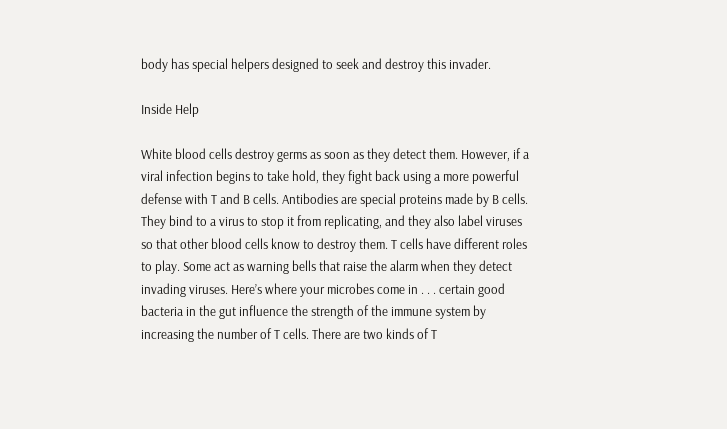body has special helpers designed to seek and destroy this invader.

Inside Help

White blood cells destroy germs as soon as they detect them. However, if a viral infection begins to take hold, they fight back using a more powerful defense with T and B cells. Antibodies are special proteins made by B cells. They bind to a virus to stop it from replicating, and they also label viruses so that other blood cells know to destroy them. T cells have different roles to play. Some act as warning bells that raise the alarm when they detect invading viruses. Here’s where your microbes come in . . . certain good bacteria in the gut influence the strength of the immune system by increasing the number of T cells. There are two kinds of T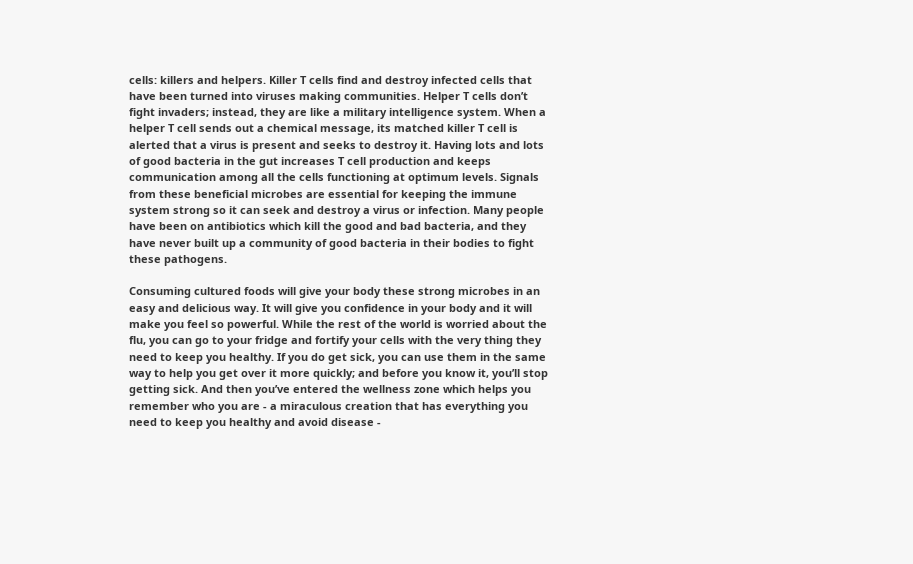cells: killers and helpers. Killer T cells find and destroy infected cells that have been turned into viruses making communities. Helper T cells don’t fight invaders; instead, they are like a military intelligence system. When a helper T cell sends out a chemical message, its matched killer T cell is alerted that a virus is present and seeks to destroy it. Having lots and lots of good bacteria in the gut increases T cell production and keeps communication among all the cells functioning at optimum levels. Signals from these beneficial microbes are essential for keeping the immune system strong so it can seek and destroy a virus or infection. Many people have been on antibiotics which kill the good and bad bacteria, and they have never built up a community of good bacteria in their bodies to fight these pathogens.

Consuming cultured foods will give your body these strong microbes in an easy and delicious way. It will give you confidence in your body and it will make you feel so powerful. While the rest of the world is worried about the flu, you can go to your fridge and fortify your cells with the very thing they need to keep you healthy. If you do get sick, you can use them in the same way to help you get over it more quickly; and before you know it, you’ll stop getting sick. And then you’ve entered the wellness zone which helps you remember who you are - a miraculous creation that has everything you need to keep you healthy and avoid disease -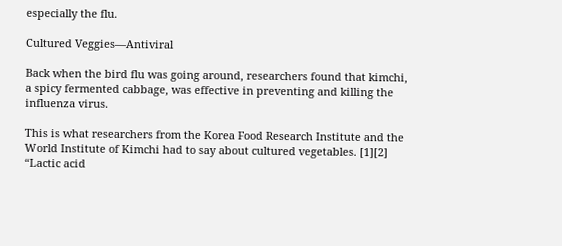especially the flu.

Cultured Veggies—Antiviral

Back when the bird flu was going around, researchers found that kimchi, a spicy fermented cabbage, was effective in preventing and killing the influenza virus.

This is what researchers from the Korea Food Research Institute and the World Institute of Kimchi had to say about cultured vegetables. [1][2]  “Lactic acid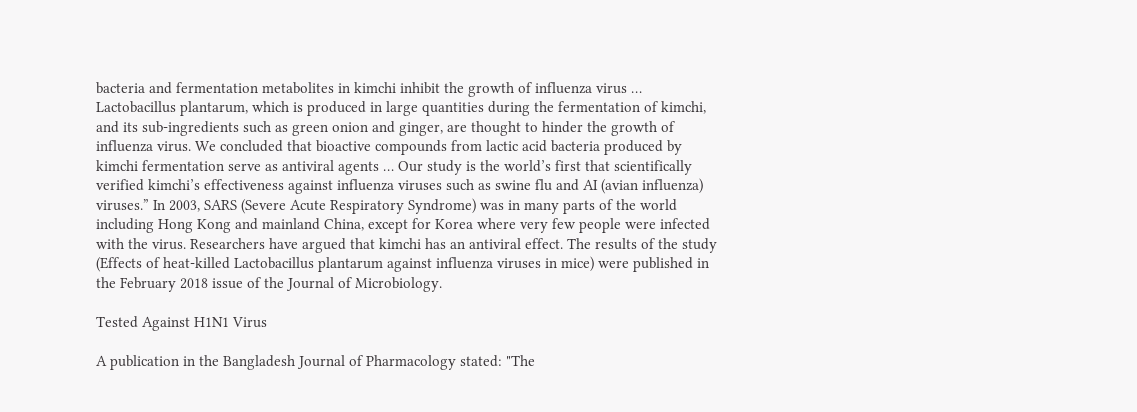bacteria and fermentation metabolites in kimchi inhibit the growth of influenza virus … Lactobacillus plantarum, which is produced in large quantities during the fermentation of kimchi, and its sub-ingredients such as green onion and ginger, are thought to hinder the growth of influenza virus. We concluded that bioactive compounds from lactic acid bacteria produced by kimchi fermentation serve as antiviral agents … Our study is the world’s first that scientifically verified kimchi’s effectiveness against influenza viruses such as swine flu and AI (avian influenza) viruses.” In 2003, SARS (Severe Acute Respiratory Syndrome) was in many parts of the world including Hong Kong and mainland China, except for Korea where very few people were infected with the virus. Researchers have argued that kimchi has an antiviral effect. The results of the study (Effects of heat-killed Lactobacillus plantarum against influenza viruses in mice) were published in the February 2018 issue of the Journal of Microbiology.

Tested Against H1N1 Virus

A publication in the Bangladesh Journal of Pharmacology stated: "The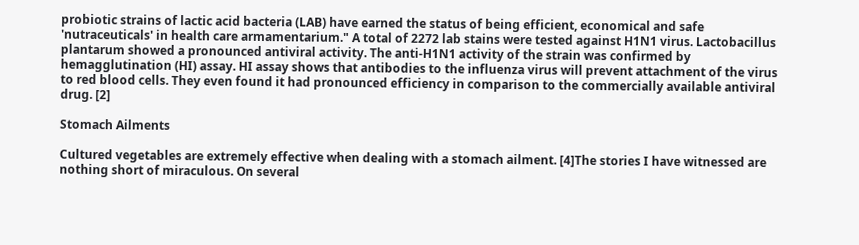probiotic strains of lactic acid bacteria (LAB) have earned the status of being efficient, economical and safe 'nutraceuticals' in health care armamentarium." A total of 2272 lab stains were tested against H1N1 virus. Lactobacillus plantarum showed a pronounced antiviral activity. The anti-H1N1 activity of the strain was confirmed by hemagglutination (HI) assay. HI assay shows that antibodies to the influenza virus will prevent attachment of the virus to red blood cells. They even found it had pronounced efficiency in comparison to the commercially available antiviral drug. [2]

Stomach Ailments

Cultured vegetables are extremely effective when dealing with a stomach ailment. [4]The stories I have witnessed are nothing short of miraculous. On several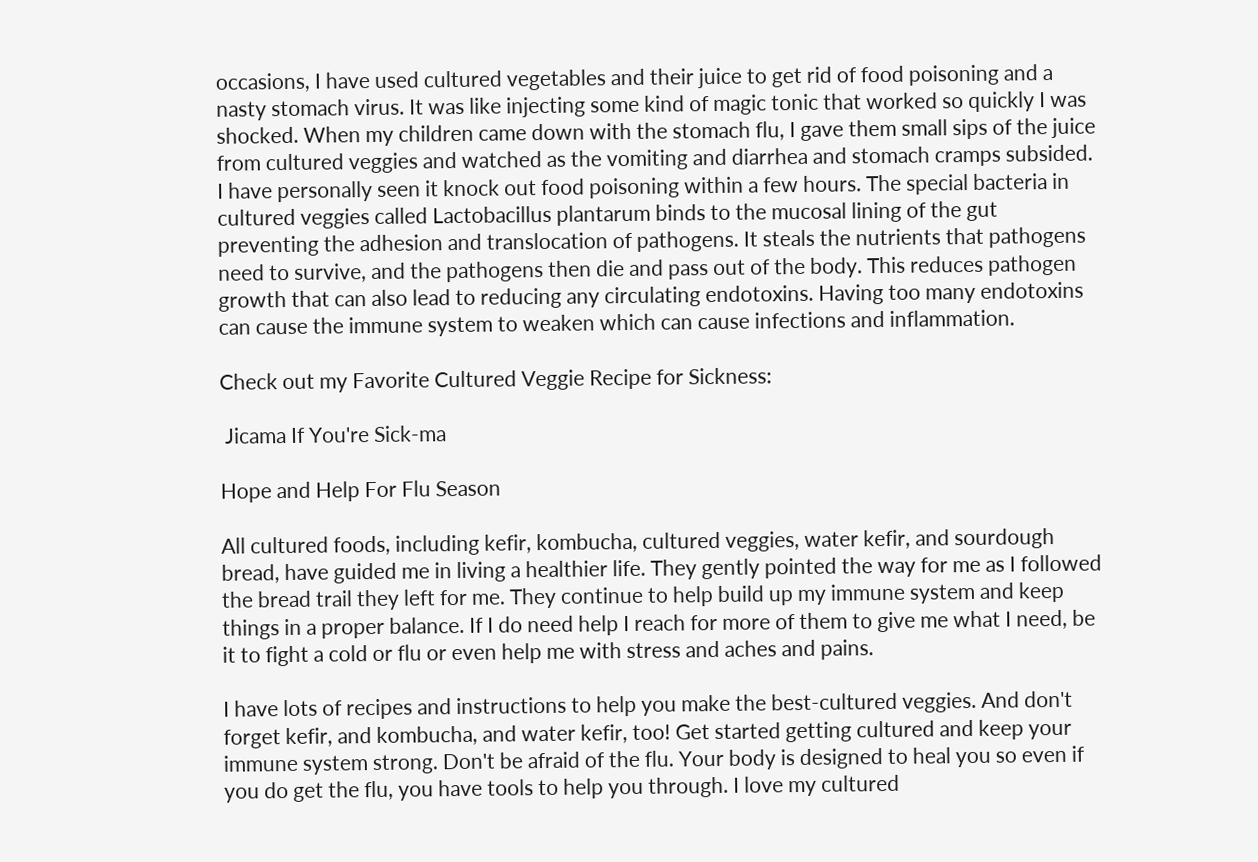occasions, I have used cultured vegetables and their juice to get rid of food poisoning and a nasty stomach virus. It was like injecting some kind of magic tonic that worked so quickly I was shocked. When my children came down with the stomach flu, I gave them small sips of the juice from cultured veggies and watched as the vomiting and diarrhea and stomach cramps subsided. I have personally seen it knock out food poisoning within a few hours. The special bacteria in cultured veggies called Lactobacillus plantarum binds to the mucosal lining of the gut preventing the adhesion and translocation of pathogens. It steals the nutrients that pathogens need to survive, and the pathogens then die and pass out of the body. This reduces pathogen growth that can also lead to reducing any circulating endotoxins. Having too many endotoxins can cause the immune system to weaken which can cause infections and inflammation.

Check out my Favorite Cultured Veggie Recipe for Sickness:

 Jicama If You're Sick-ma

Hope and Help For Flu Season

All cultured foods, including kefir, kombucha, cultured veggies, water kefir, and sourdough bread, have guided me in living a healthier life. They gently pointed the way for me as I followed the bread trail they left for me. They continue to help build up my immune system and keep things in a proper balance. If I do need help I reach for more of them to give me what I need, be it to fight a cold or flu or even help me with stress and aches and pains.

I have lots of recipes and instructions to help you make the best-cultured veggies. And don't forget kefir, and kombucha, and water kefir, too! Get started getting cultured and keep your immune system strong. Don't be afraid of the flu. Your body is designed to heal you so even if you do get the flu, you have tools to help you through. I love my cultured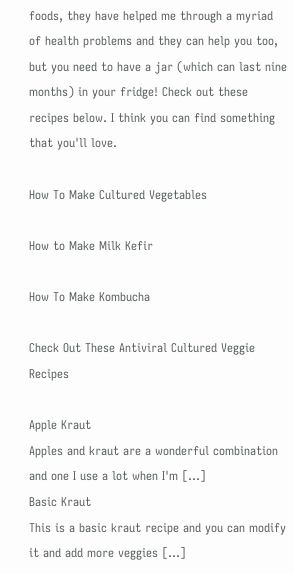foods, they have helped me through a myriad of health problems and they can help you too, but you need to have a jar (which can last nine months) in your fridge! Check out these recipes below. I think you can find something that you'll love.

How To Make Cultured Vegetables

How to Make Milk Kefir

How To Make Kombucha

Check Out These Antiviral Cultured Veggie Recipes

Apple Kraut
Apples and kraut are a wonderful combination and one I use a lot when I'm […]
Basic Kraut
This is a basic kraut recipe and you can modify it and add more veggies […]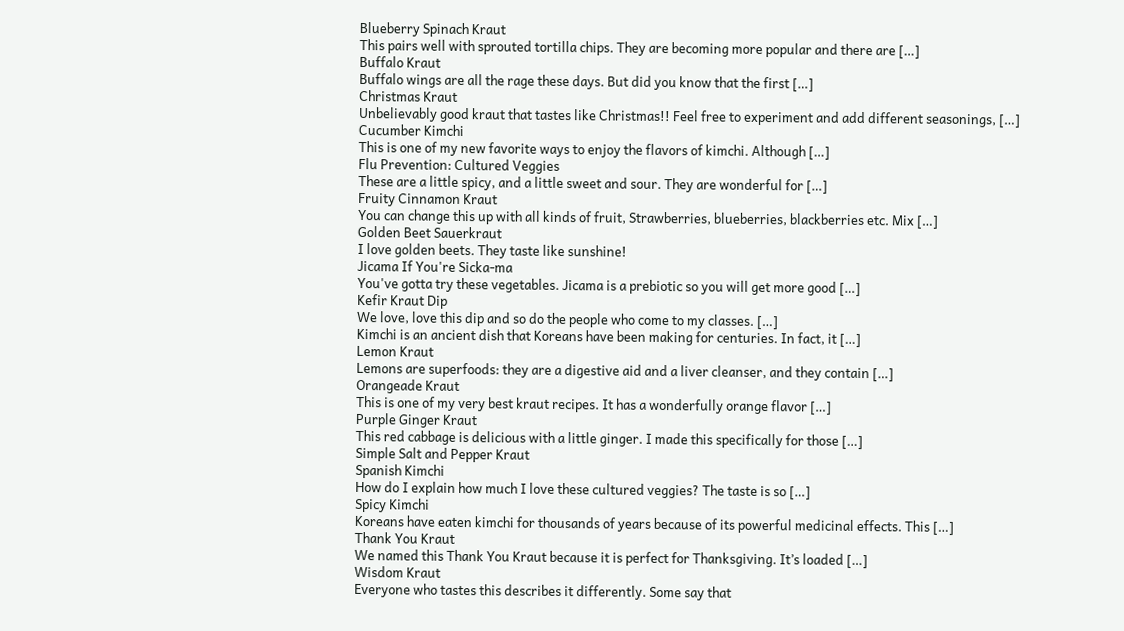Blueberry Spinach Kraut
This pairs well with sprouted tortilla chips. They are becoming more popular and there are […]
Buffalo Kraut
Buffalo wings are all the rage these days. But did you know that the first […]
Christmas Kraut
Unbelievably good kraut that tastes like Christmas!! Feel free to experiment and add different seasonings, […]
Cucumber Kimchi
This is one of my new favorite ways to enjoy the flavors of kimchi. Although […]
Flu Prevention: Cultured Veggies
These are a little spicy, and a little sweet and sour. They are wonderful for […]
Fruity Cinnamon Kraut
You can change this up with all kinds of fruit, Strawberries, blueberries, blackberries etc. Mix […]
Golden Beet Sauerkraut
I love golden beets. They taste like sunshine!
Jicama If You're Sicka-ma
You've gotta try these vegetables. Jicama is a prebiotic so you will get more good […]
Kefir Kraut Dip
We love, love this dip and so do the people who come to my classes. […]
Kimchi is an ancient dish that Koreans have been making for centuries. In fact, it […]
Lemon Kraut
Lemons are superfoods: they are a digestive aid and a liver cleanser, and they contain […]
Orangeade Kraut
This is one of my very best kraut recipes. It has a wonderfully orange flavor […]
Purple Ginger Kraut
This red cabbage is delicious with a little ginger. I made this specifically for those […]
Simple Salt and Pepper Kraut
Spanish Kimchi
How do I explain how much I love these cultured veggies? The taste is so […]
Spicy Kimchi
Koreans have eaten kimchi for thousands of years because of its powerful medicinal effects. This […]
Thank You Kraut
We named this Thank You Kraut because it is perfect for Thanksgiving. It’s loaded […]
Wisdom Kraut
Everyone who tastes this describes it differently. Some say that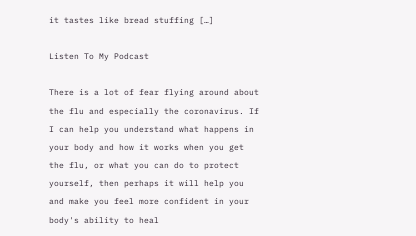it tastes like bread stuffing […]

Listen To My Podcast

There is a lot of fear flying around about the flu and especially the coronavirus. If I can help you understand what happens in your body and how it works when you get the flu, or what you can do to protect yourself, then perhaps it will help you and make you feel more confident in your body's ability to heal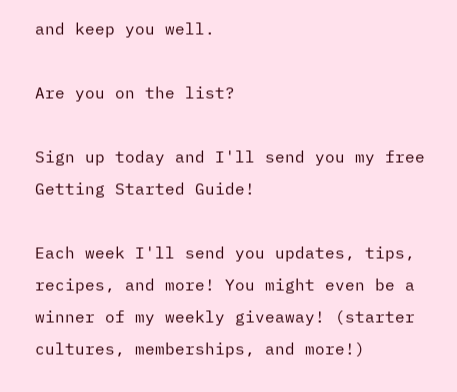and keep you well.

Are you on the list?

Sign up today and I'll send you my free Getting Started Guide!

Each week I'll send you updates, tips, recipes, and more! You might even be a winner of my weekly giveaway! (starter cultures, memberships, and more!)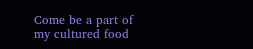Come be a part of my cultured food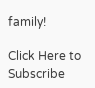family!

Click Here to Subscribe